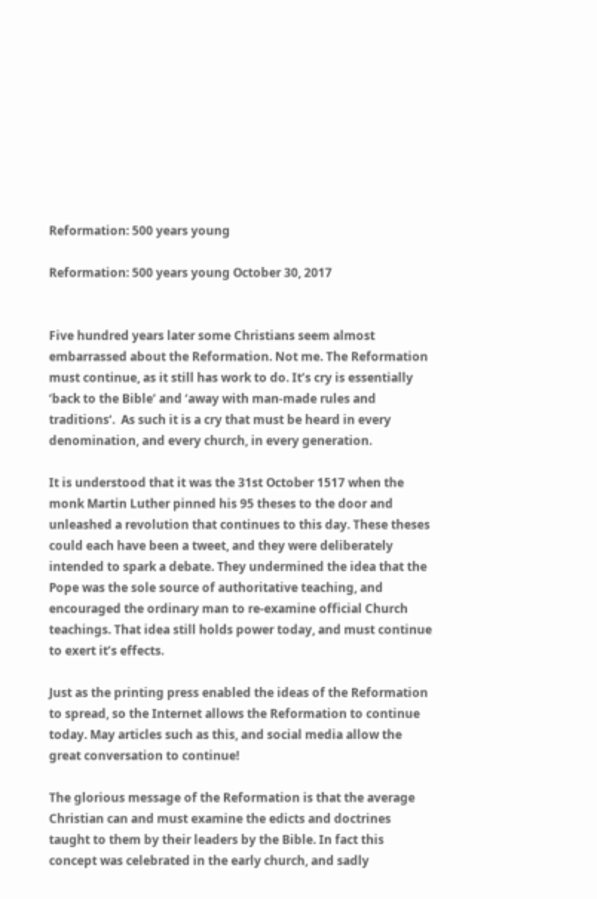Reformation: 500 years young

Reformation: 500 years young October 30, 2017


Five hundred years later some Christians seem almost embarrassed about the Reformation. Not me. The Reformation must continue, as it still has work to do. It’s cry is essentially ‘back to the Bible’ and ‘away with man-made rules and traditions‘.  As such it is a cry that must be heard in every denomination, and every church, in every generation.

It is understood that it was the 31st October 1517 when the monk Martin Luther pinned his 95 theses to the door and unleashed a revolution that continues to this day. These theses could each have been a tweet, and they were deliberately intended to spark a debate. They undermined the idea that the Pope was the sole source of authoritative teaching, and encouraged the ordinary man to re-examine official Church teachings. That idea still holds power today, and must continue to exert it’s effects.

Just as the printing press enabled the ideas of the Reformation to spread, so the Internet allows the Reformation to continue today. May articles such as this, and social media allow the great conversation to continue!

The glorious message of the Reformation is that the average Christian can and must examine the edicts and doctrines taught to them by their leaders by the Bible. In fact this concept was celebrated in the early church, and sadly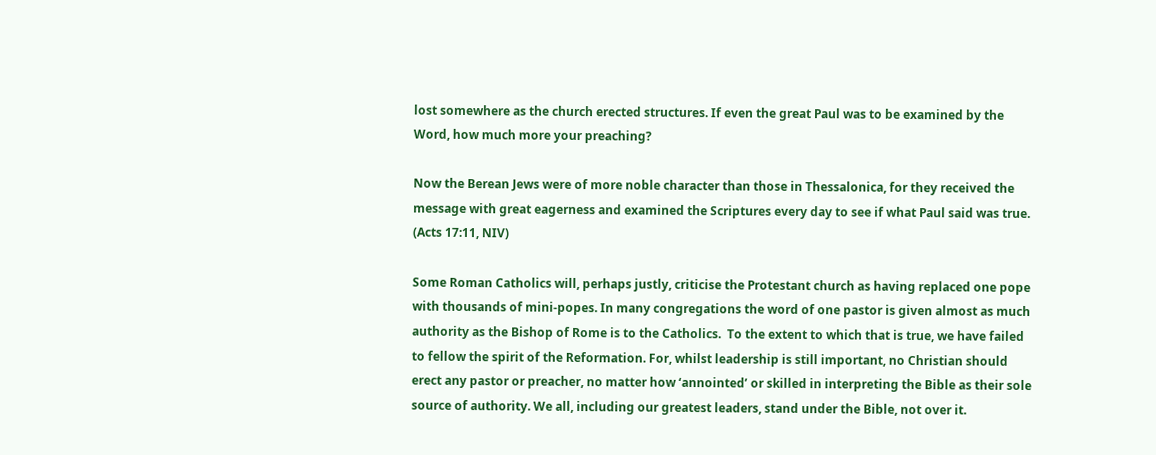lost somewhere as the church erected structures. If even the great Paul was to be examined by the Word, how much more your preaching?

Now the Berean Jews were of more noble character than those in Thessalonica, for they received the message with great eagerness and examined the Scriptures every day to see if what Paul said was true. (Acts 17:11, NIV)

Some Roman Catholics will, perhaps justly, criticise the Protestant church as having replaced one pope with thousands of mini-popes. In many congregations the word of one pastor is given almost as much authority as the Bishop of Rome is to the Catholics.  To the extent to which that is true, we have failed to fellow the spirit of the Reformation. For, whilst leadership is still important, no Christian should erect any pastor or preacher, no matter how ‘annointed’ or skilled in interpreting the Bible as their sole source of authority. We all, including our greatest leaders, stand under the Bible, not over it.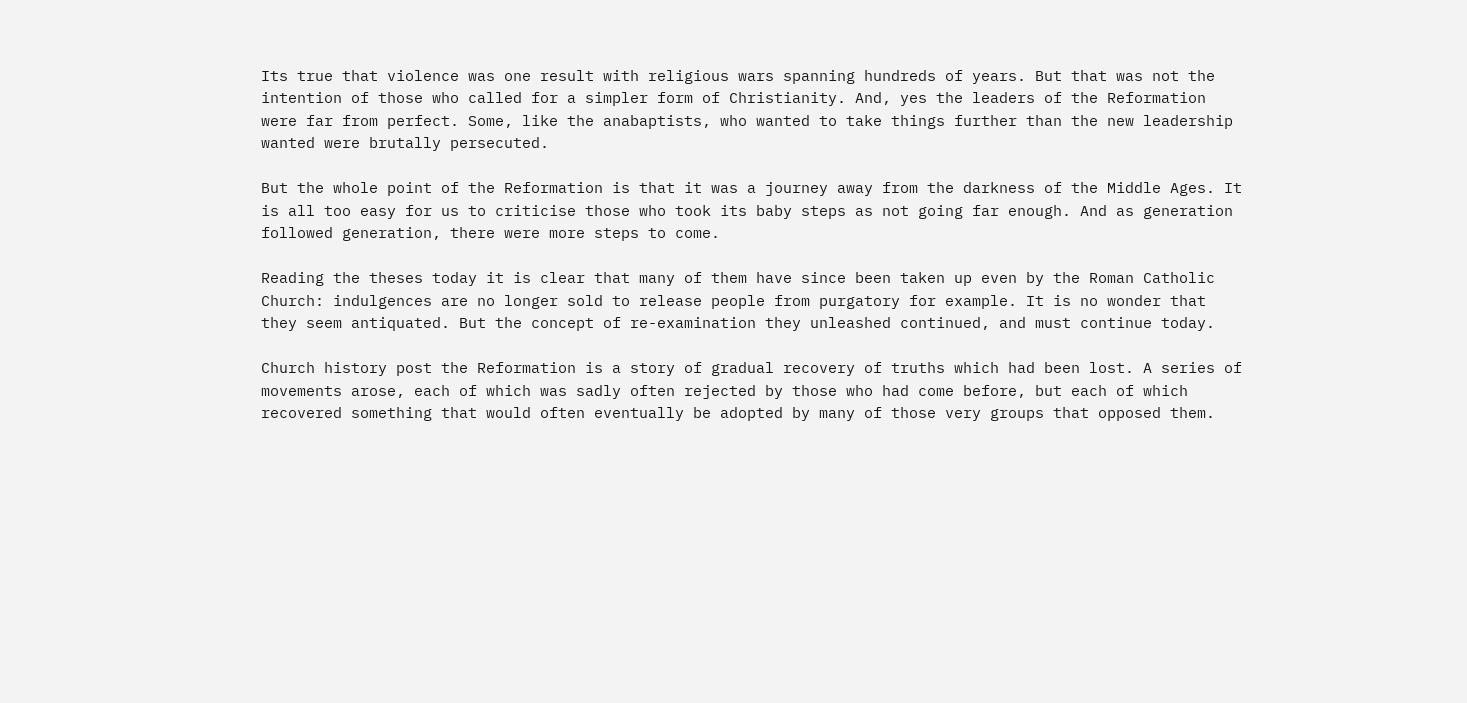Its true that violence was one result with religious wars spanning hundreds of years. But that was not the intention of those who called for a simpler form of Christianity. And, yes the leaders of the Reformation were far from perfect. Some, like the anabaptists, who wanted to take things further than the new leadership wanted were brutally persecuted.

But the whole point of the Reformation is that it was a journey away from the darkness of the Middle Ages. It is all too easy for us to criticise those who took its baby steps as not going far enough. And as generation followed generation, there were more steps to come.

Reading the theses today it is clear that many of them have since been taken up even by the Roman Catholic Church: indulgences are no longer sold to release people from purgatory for example. It is no wonder that they seem antiquated. But the concept of re-examination they unleashed continued, and must continue today.

Church history post the Reformation is a story of gradual recovery of truths which had been lost. A series of movements arose, each of which was sadly often rejected by those who had come before, but each of which recovered something that would often eventually be adopted by many of those very groups that opposed them.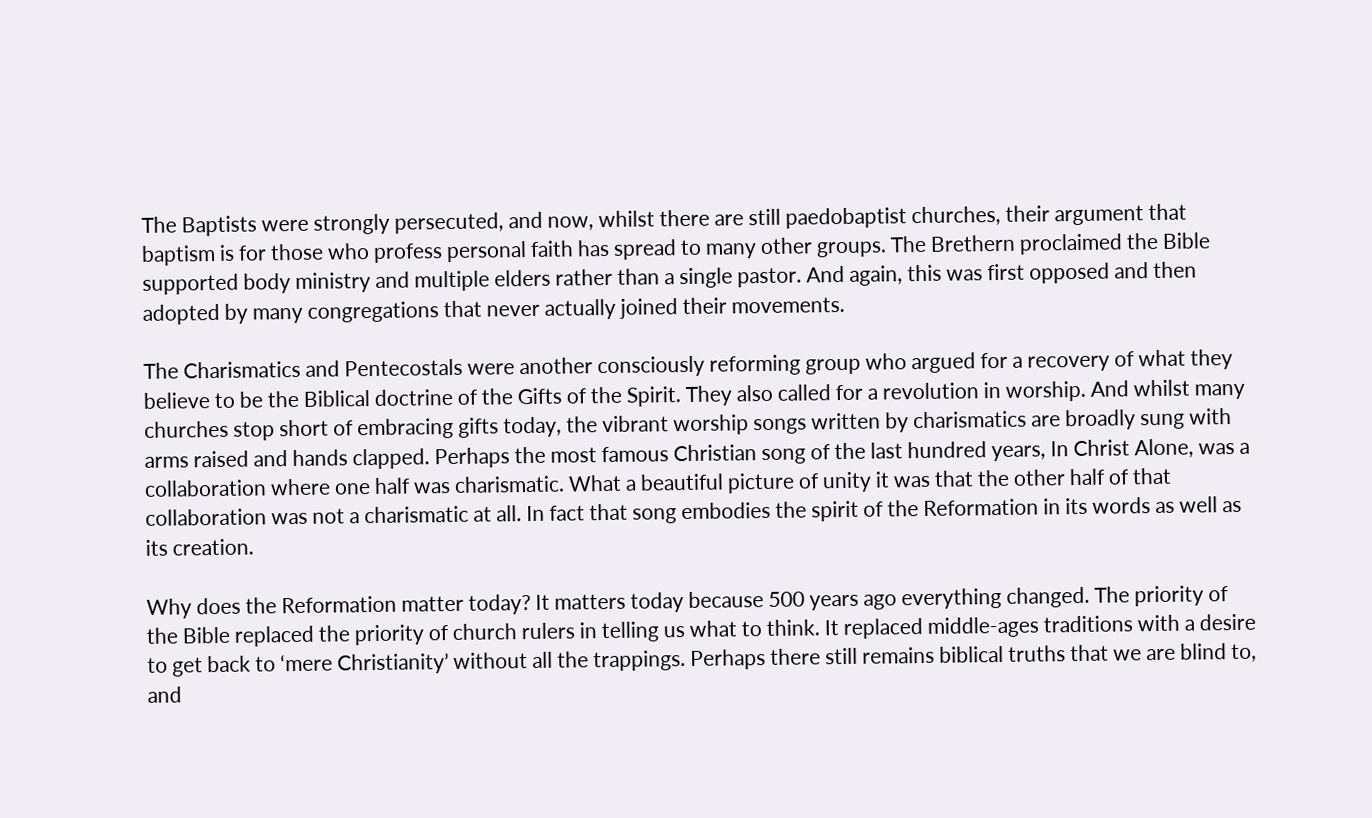The Baptists were strongly persecuted, and now, whilst there are still paedobaptist churches, their argument that baptism is for those who profess personal faith has spread to many other groups. The Brethern proclaimed the Bible supported body ministry and multiple elders rather than a single pastor. And again, this was first opposed and then adopted by many congregations that never actually joined their movements.

The Charismatics and Pentecostals were another consciously reforming group who argued for a recovery of what they believe to be the Biblical doctrine of the Gifts of the Spirit. They also called for a revolution in worship. And whilst many churches stop short of embracing gifts today, the vibrant worship songs written by charismatics are broadly sung with arms raised and hands clapped. Perhaps the most famous Christian song of the last hundred years, In Christ Alone, was a collaboration where one half was charismatic. What a beautiful picture of unity it was that the other half of that collaboration was not a charismatic at all. In fact that song embodies the spirit of the Reformation in its words as well as its creation.

Why does the Reformation matter today? It matters today because 500 years ago everything changed. The priority of the Bible replaced the priority of church rulers in telling us what to think. It replaced middle-ages traditions with a desire to get back to ‘mere Christianity’ without all the trappings. Perhaps there still remains biblical truths that we are blind to, and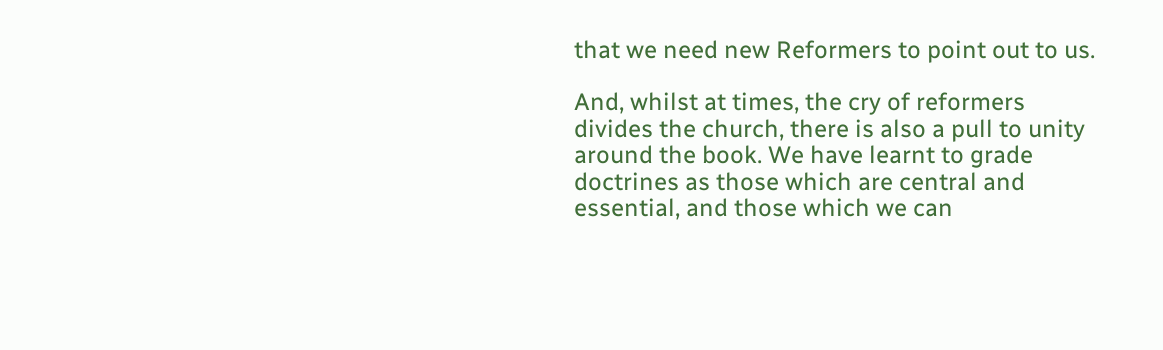that we need new Reformers to point out to us.

And, whilst at times, the cry of reformers divides the church, there is also a pull to unity around the book. We have learnt to grade doctrines as those which are central and essential, and those which we can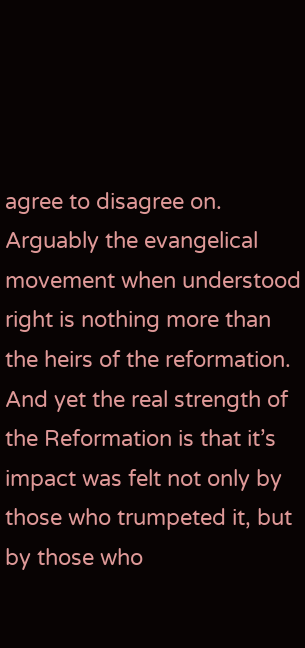agree to disagree on. Arguably the evangelical movement when understood right is nothing more than the heirs of the reformation. And yet the real strength of the Reformation is that it’s impact was felt not only by those who trumpeted it, but by those who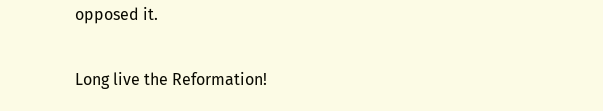opposed it.

Long live the Reformation!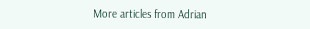More articles from Adrian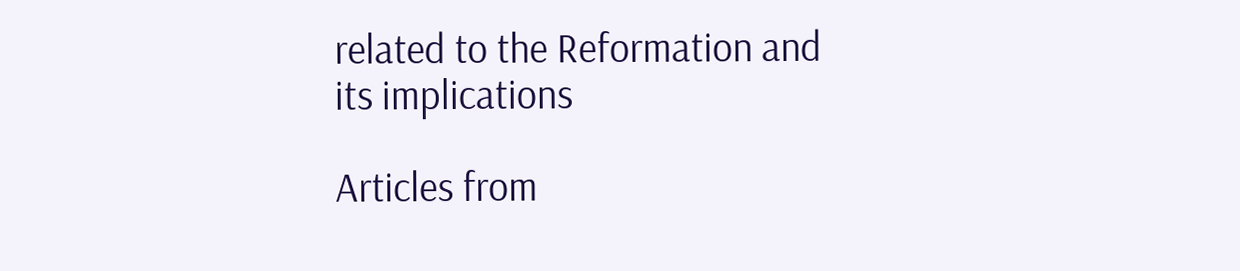related to the Reformation and its implications

Articles from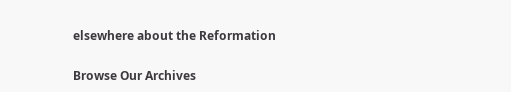elsewhere about the Reformation

Browse Our Archives